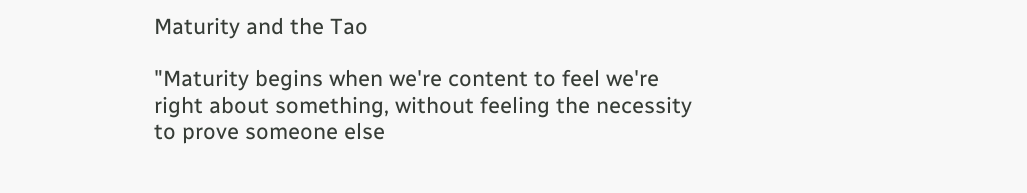Maturity and the Tao

"Maturity begins when we're content to feel we're right about something, without feeling the necessity to prove someone else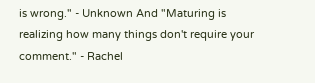is wrong." - Unknown And "Maturing is realizing how many things don't require your comment." - Rachel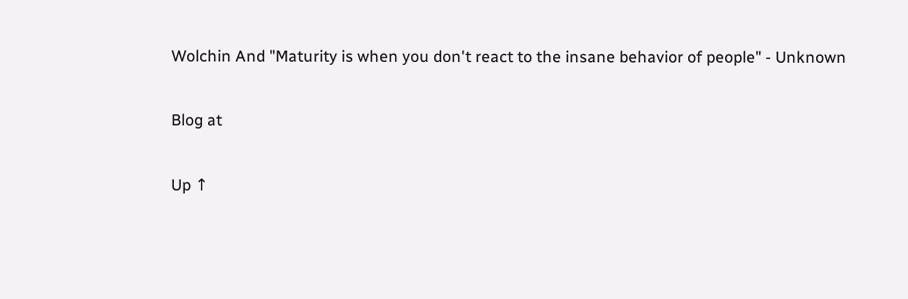Wolchin And "Maturity is when you don't react to the insane behavior of people" - Unknown

Blog at

Up ↑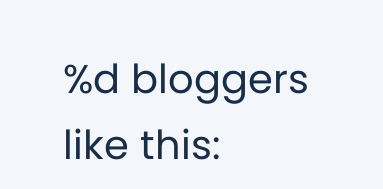%d bloggers like this: